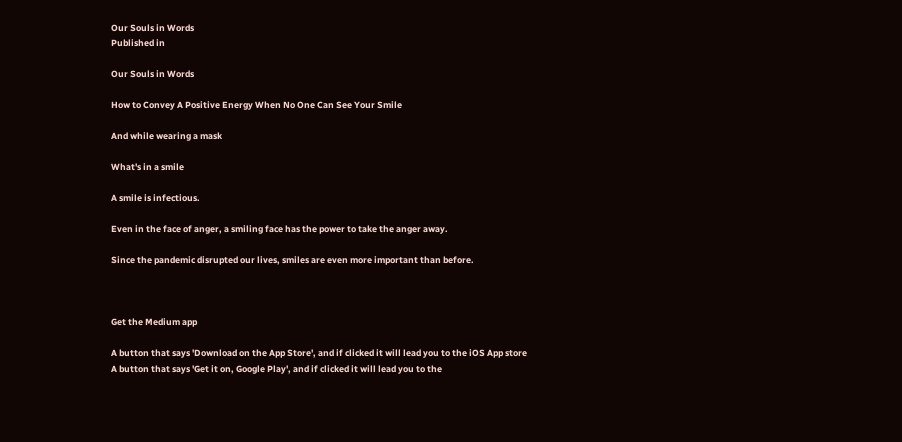Our Souls in Words
Published in

Our Souls in Words

How to Convey A Positive Energy When No One Can See Your Smile

And while wearing a mask

What's in a smile

A smile is infectious.

Even in the face of anger, a smiling face has the power to take the anger away.

Since the pandemic disrupted our lives, smiles are even more important than before.



Get the Medium app

A button that says 'Download on the App Store', and if clicked it will lead you to the iOS App store
A button that says 'Get it on, Google Play', and if clicked it will lead you to the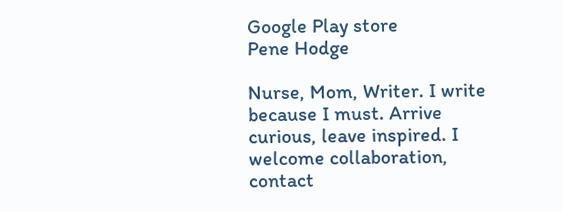Google Play store
Pene Hodge

Nurse, Mom, Writer. I write because I must. Arrive curious, leave inspired. I welcome collaboration, contact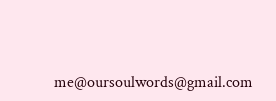me@oursoulwords@gmail.com